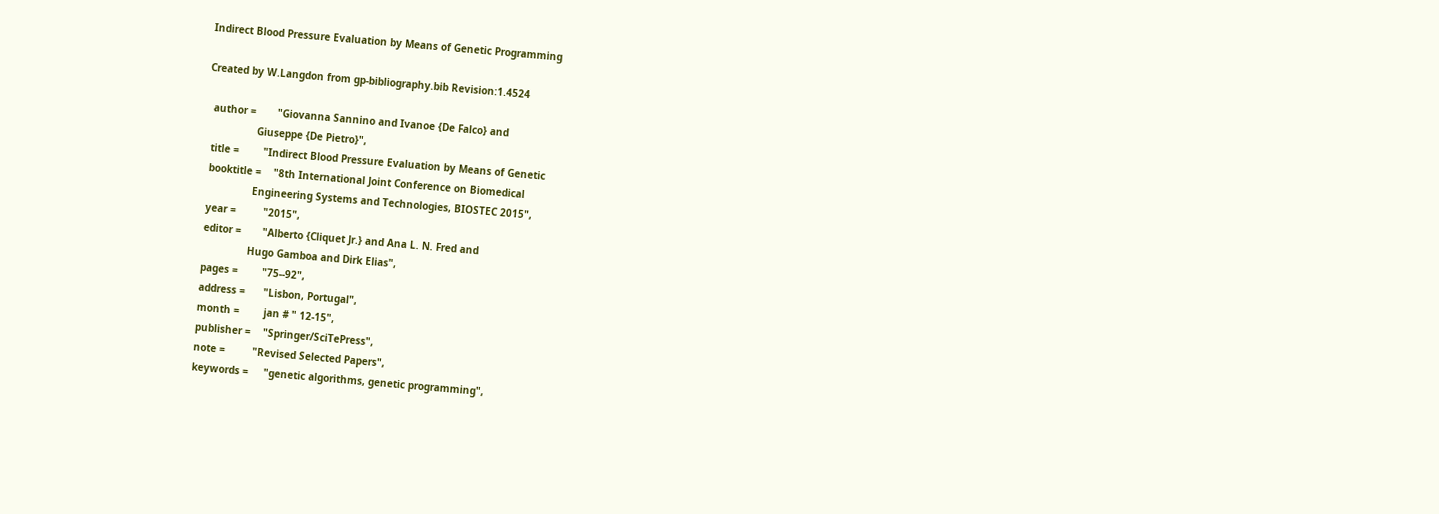Indirect Blood Pressure Evaluation by Means of Genetic Programming

Created by W.Langdon from gp-bibliography.bib Revision:1.4524

  author =       "Giovanna Sannino and Ivanoe {De Falco} and
                 Giuseppe {De Pietro}",
  title =        "Indirect Blood Pressure Evaluation by Means of Genetic
  booktitle =    "8th International Joint Conference on Biomedical
                 Engineering Systems and Technologies, BIOSTEC 2015",
  year =         "2015",
  editor =       "Alberto {Cliquet Jr.} and Ana L. N. Fred and
                 Hugo Gamboa and Dirk Elias",
  pages =        "75--92",
  address =      "Lisbon, Portugal",
  month =        jan # " 12-15",
  publisher =    "Springer/SciTePress",
  note =         "Revised Selected Papers",
  keywords =     "genetic algorithms, genetic programming",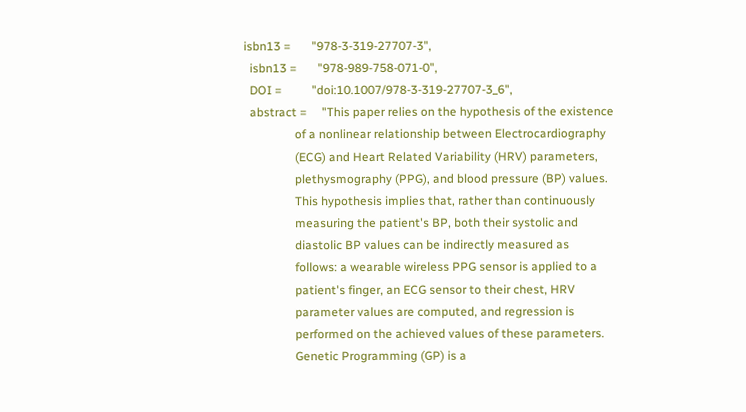isbn13 =       "978-3-319-27707-3",
  isbn13 =       "978-989-758-071-0",
  DOI =          "doi:10.1007/978-3-319-27707-3_6",
  abstract =     "This paper relies on the hypothesis of the existence
                 of a nonlinear relationship between Electrocardiography
                 (ECG) and Heart Related Variability (HRV) parameters,
                 plethysmography (PPG), and blood pressure (BP) values.
                 This hypothesis implies that, rather than continuously
                 measuring the patient's BP, both their systolic and
                 diastolic BP values can be indirectly measured as
                 follows: a wearable wireless PPG sensor is applied to a
                 patient's finger, an ECG sensor to their chest, HRV
                 parameter values are computed, and regression is
                 performed on the achieved values of these parameters.
                 Genetic Programming (GP) is a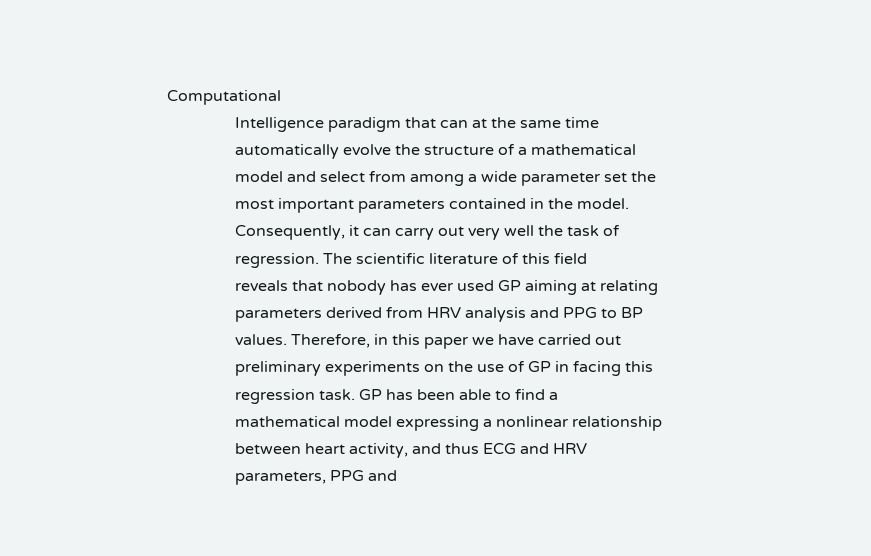Computational
                 Intelligence paradigm that can at the same time
                 automatically evolve the structure of a mathematical
                 model and select from among a wide parameter set the
                 most important parameters contained in the model.
                 Consequently, it can carry out very well the task of
                 regression. The scientific literature of this field
                 reveals that nobody has ever used GP aiming at relating
                 parameters derived from HRV analysis and PPG to BP
                 values. Therefore, in this paper we have carried out
                 preliminary experiments on the use of GP in facing this
                 regression task. GP has been able to find a
                 mathematical model expressing a nonlinear relationship
                 between heart activity, and thus ECG and HRV
                 parameters, PPG and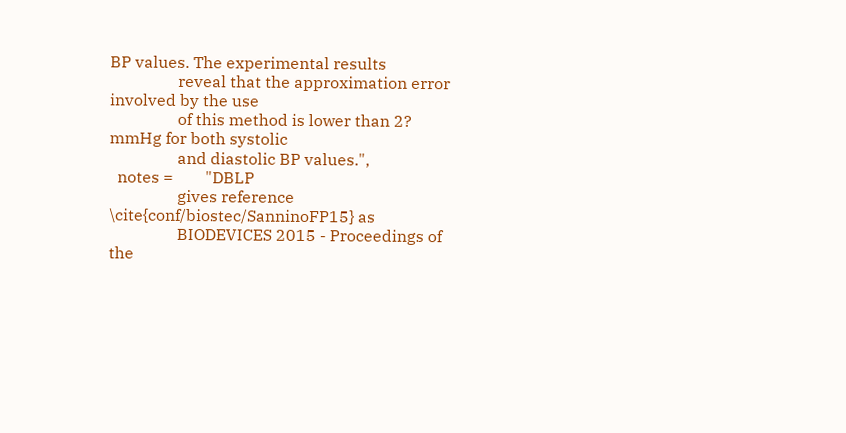BP values. The experimental results
                 reveal that the approximation error involved by the use
                 of this method is lower than 2? mmHg for both systolic
                 and diastolic BP values.",
  notes =        "DBLP
                 gives reference \cite{conf/biostec/SanninoFP15} as
                 BIODEVICES 2015 - Proceedings of the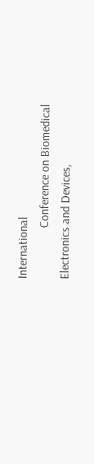International
                 Conference on Biomedical Electronics and Devices,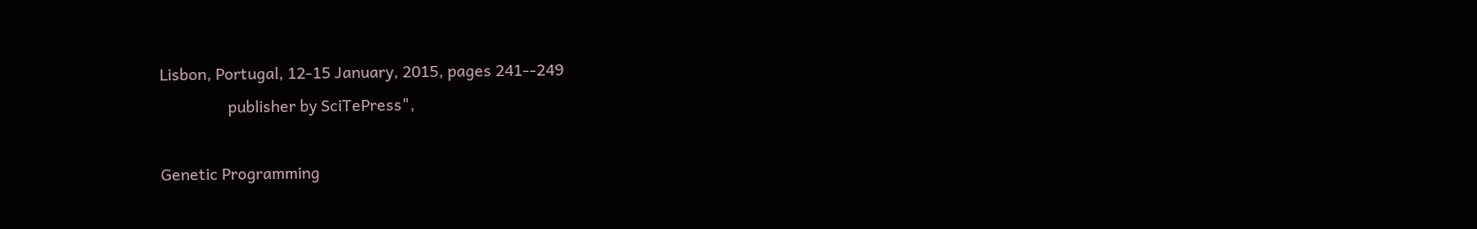Lisbon, Portugal, 12-15 January, 2015, pages 241--249
                 publisher by SciTePress",

Genetic Programming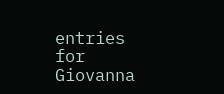entries for Giovanna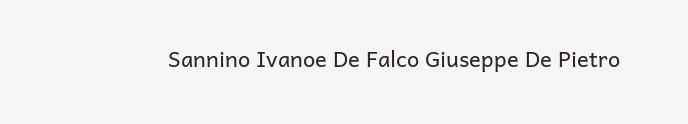Sannino Ivanoe De Falco Giuseppe De Pietro